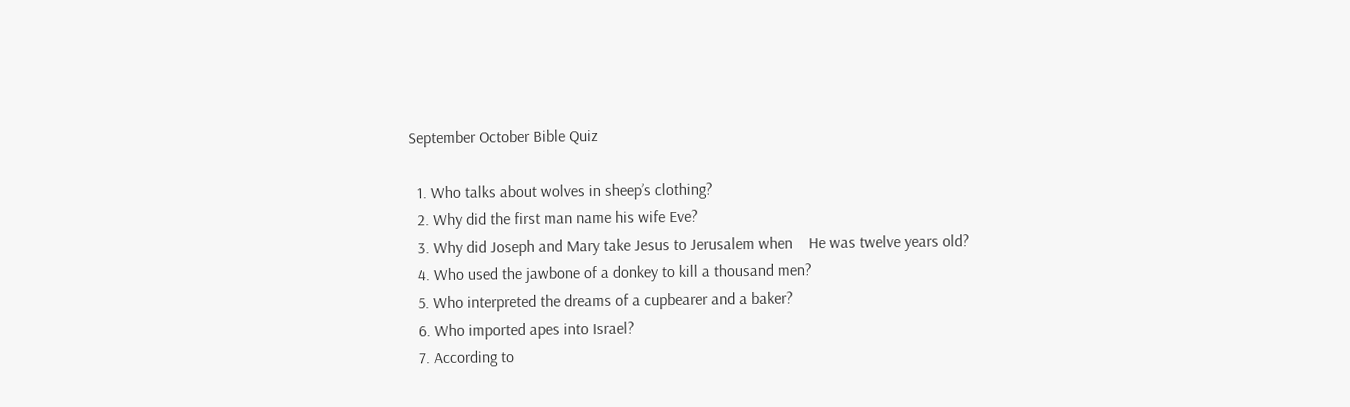September October Bible Quiz

  1. Who talks about wolves in sheep’s clothing?
  2. Why did the first man name his wife Eve?
  3. Why did Joseph and Mary take Jesus to Jerusalem when    He was twelve years old?
  4. Who used the jawbone of a donkey to kill a thousand men?
  5. Who interpreted the dreams of a cupbearer and a baker?
  6. Who imported apes into Israel?
  7. According to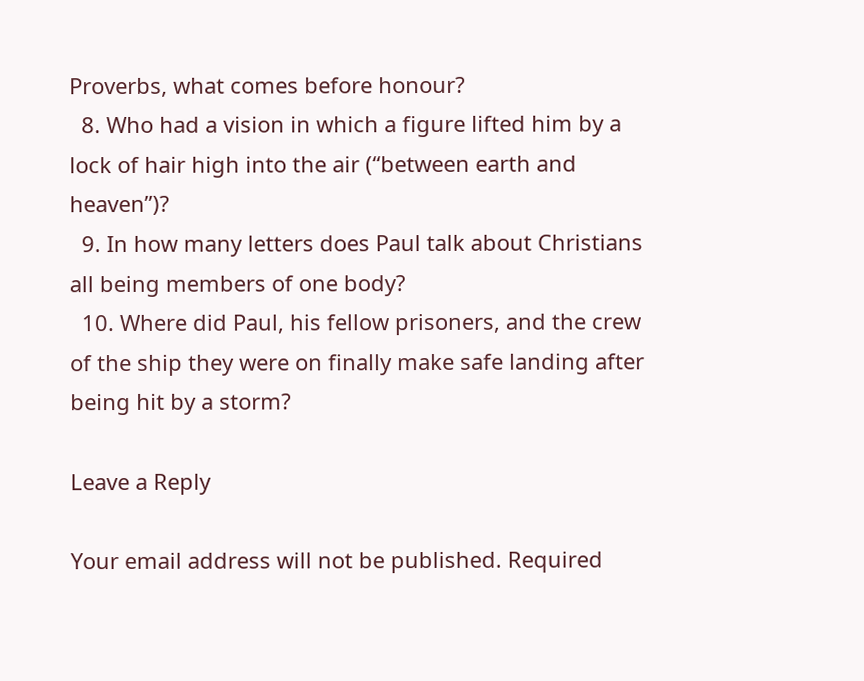Proverbs, what comes before honour?
  8. Who had a vision in which a figure lifted him by a lock of hair high into the air (“between earth and heaven”)?
  9. In how many letters does Paul talk about Christians all being members of one body?
  10. Where did Paul, his fellow prisoners, and the crew of the ship they were on finally make safe landing after being hit by a storm?

Leave a Reply

Your email address will not be published. Required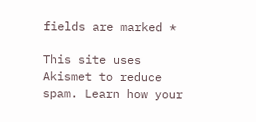fields are marked *

This site uses Akismet to reduce spam. Learn how your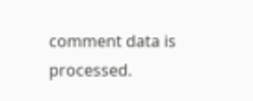comment data is processed.